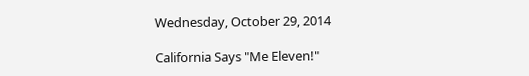Wednesday, October 29, 2014

California Says "Me Eleven!"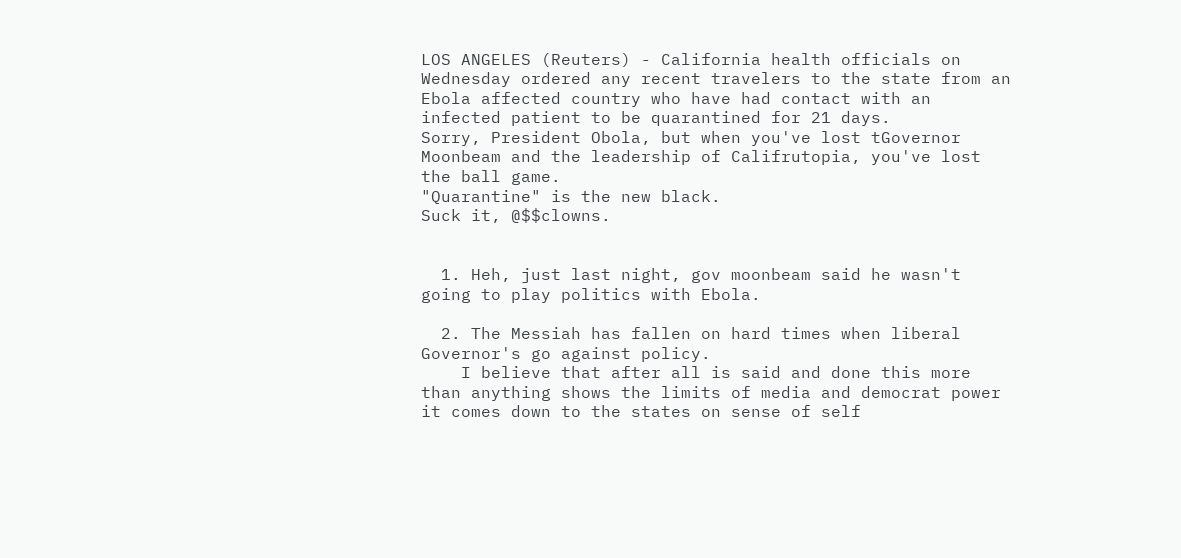LOS ANGELES (Reuters) - California health officials on Wednesday ordered any recent travelers to the state from an Ebola affected country who have had contact with an infected patient to be quarantined for 21 days.
Sorry, President Obola, but when you've lost tGovernor Moonbeam and the leadership of Califrutopia, you've lost the ball game.
"Quarantine" is the new black.
Suck it, @$$clowns.


  1. Heh, just last night, gov moonbeam said he wasn't going to play politics with Ebola.

  2. The Messiah has fallen on hard times when liberal Governor's go against policy.
    I believe that after all is said and done this more than anything shows the limits of media and democrat power it comes down to the states on sense of self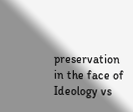preservation in the face of Ideology vs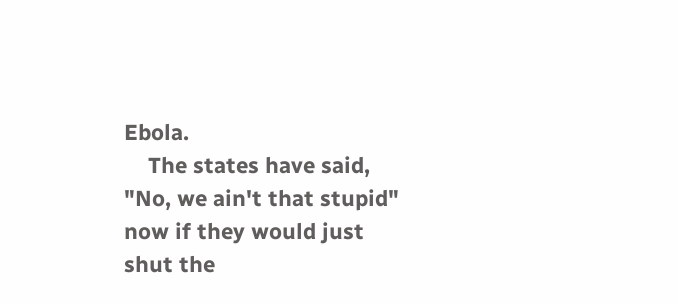Ebola.
    The states have said, "No, we ain't that stupid" now if they would just shut the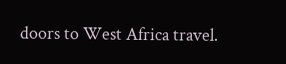doors to West Africa travel.